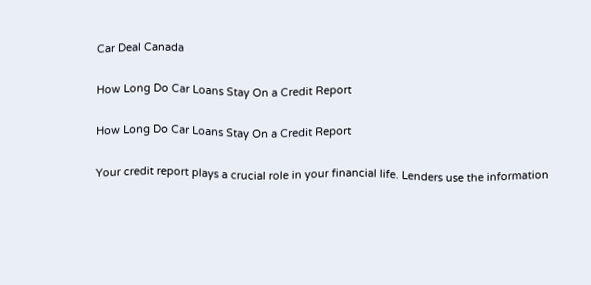Car Deal Canada

How Long Do Car Loans Stay On a Credit Report

How Long Do Car Loans Stay On a Credit Report

Your credit report plays a crucial role in your financial life. Lenders use the information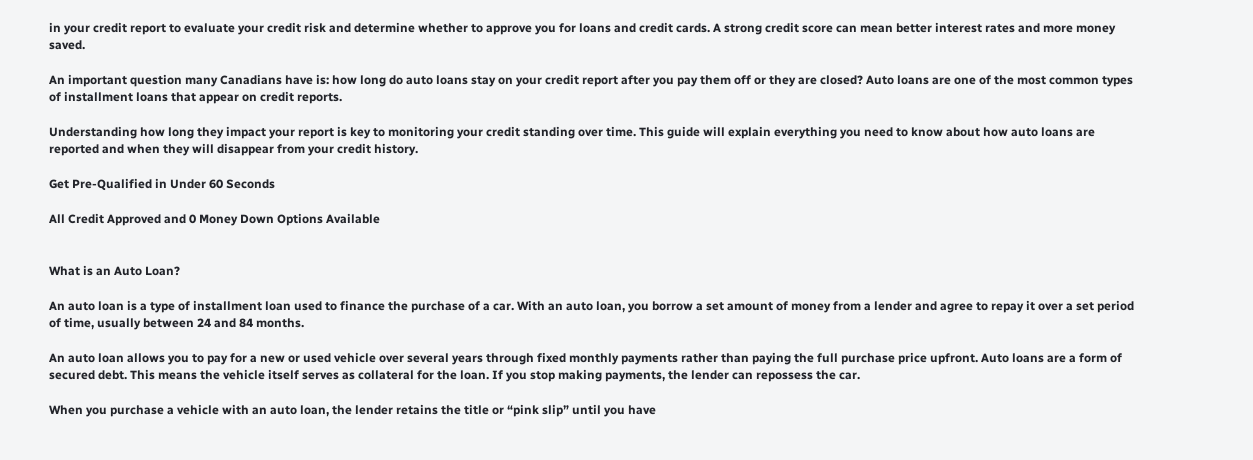in your credit report to evaluate your credit risk and determine whether to approve you for loans and credit cards. A strong credit score can mean better interest rates and more money saved.

An important question many Canadians have is: how long do auto loans stay on your credit report after you pay them off or they are closed? Auto loans are one of the most common types of installment loans that appear on credit reports.

Understanding how long they impact your report is key to monitoring your credit standing over time. This guide will explain everything you need to know about how auto loans are reported and when they will disappear from your credit history.

Get Pre-Qualified in Under 60 Seconds

All Credit Approved and 0 Money Down Options Available


What is an Auto Loan?

An auto loan is a type of installment loan used to finance the purchase of a car. With an auto loan, you borrow a set amount of money from a lender and agree to repay it over a set period of time, usually between 24 and 84 months.

An auto loan allows you to pay for a new or used vehicle over several years through fixed monthly payments rather than paying the full purchase price upfront. Auto loans are a form of secured debt. This means the vehicle itself serves as collateral for the loan. If you stop making payments, the lender can repossess the car.

When you purchase a vehicle with an auto loan, the lender retains the title or “pink slip” until you have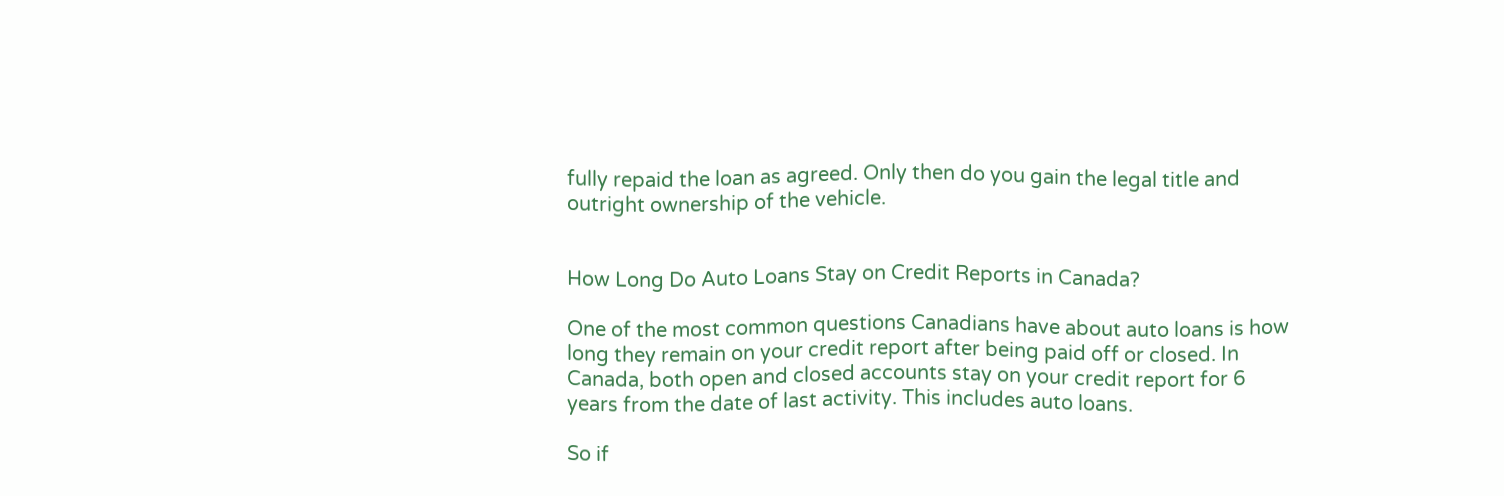fully repaid the loan as agreed. Only then do you gain the legal title and outright ownership of the vehicle.


How Long Do Auto Loans Stay on Credit Reports in Canada?

One of the most common questions Canadians have about auto loans is how long they remain on your credit report after being paid off or closed. In Canada, both open and closed accounts stay on your credit report for 6 years from the date of last activity. This includes auto loans.

So if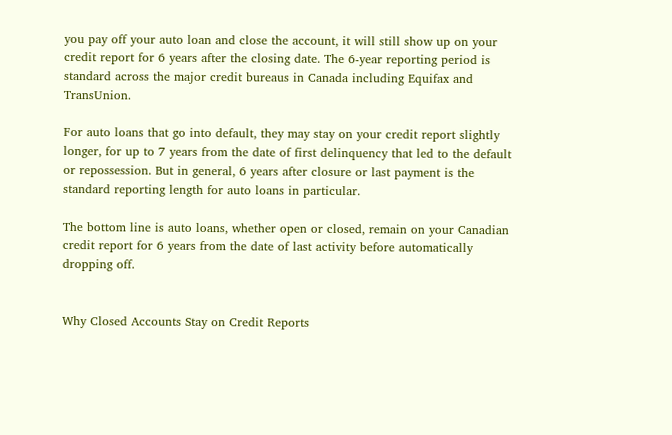you pay off your auto loan and close the account, it will still show up on your credit report for 6 years after the closing date. The 6-year reporting period is standard across the major credit bureaus in Canada including Equifax and TransUnion.

For auto loans that go into default, they may stay on your credit report slightly longer, for up to 7 years from the date of first delinquency that led to the default or repossession. But in general, 6 years after closure or last payment is the standard reporting length for auto loans in particular.

The bottom line is auto loans, whether open or closed, remain on your Canadian credit report for 6 years from the date of last activity before automatically dropping off.


Why Closed Accounts Stay on Credit Reports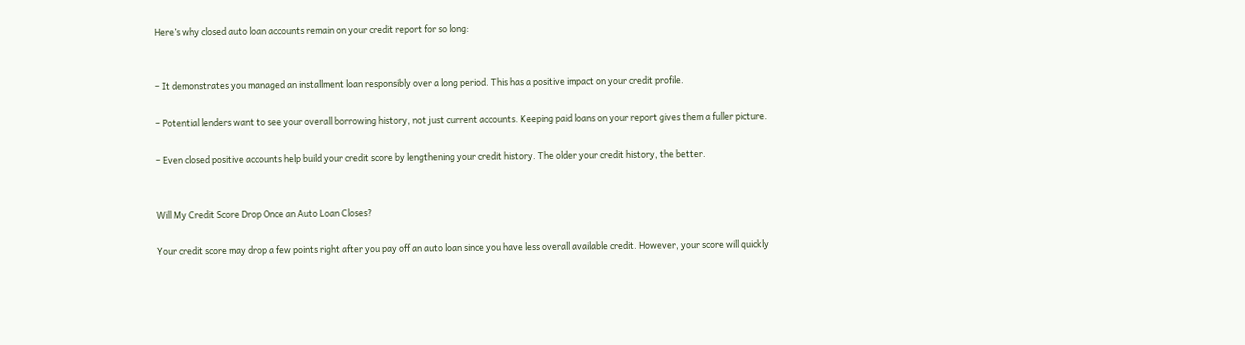Here’s why closed auto loan accounts remain on your credit report for so long:


– It demonstrates you managed an installment loan responsibly over a long period. This has a positive impact on your credit profile.

– Potential lenders want to see your overall borrowing history, not just current accounts. Keeping paid loans on your report gives them a fuller picture.

– Even closed positive accounts help build your credit score by lengthening your credit history. The older your credit history, the better.


Will My Credit Score Drop Once an Auto Loan Closes?

Your credit score may drop a few points right after you pay off an auto loan since you have less overall available credit. However, your score will quickly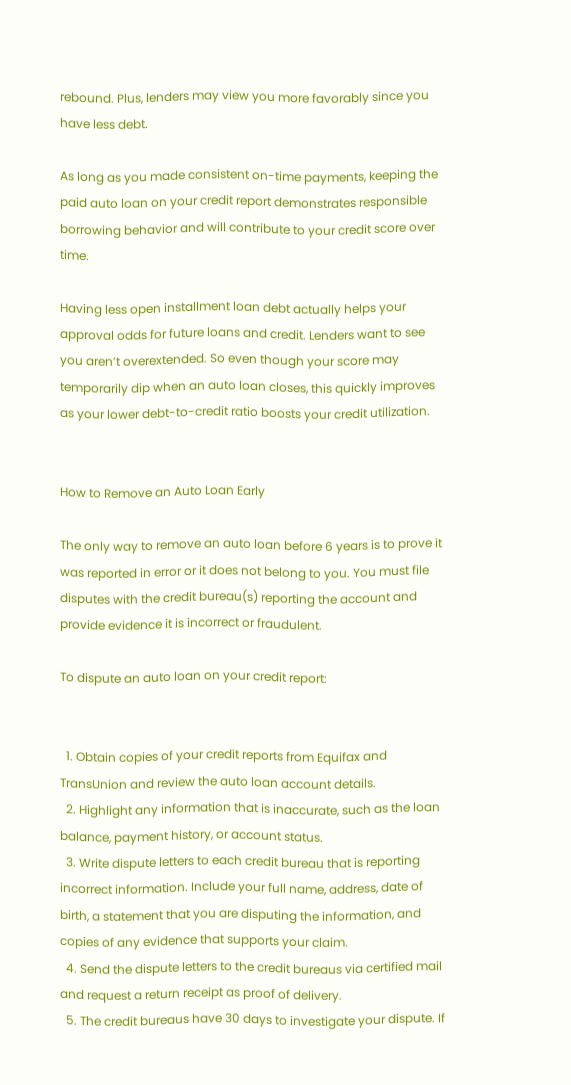rebound. Plus, lenders may view you more favorably since you have less debt.

As long as you made consistent on-time payments, keeping the paid auto loan on your credit report demonstrates responsible borrowing behavior and will contribute to your credit score over time.

Having less open installment loan debt actually helps your approval odds for future loans and credit. Lenders want to see you aren’t overextended. So even though your score may temporarily dip when an auto loan closes, this quickly improves as your lower debt-to-credit ratio boosts your credit utilization.


How to Remove an Auto Loan Early

The only way to remove an auto loan before 6 years is to prove it was reported in error or it does not belong to you. You must file disputes with the credit bureau(s) reporting the account and provide evidence it is incorrect or fraudulent.

To dispute an auto loan on your credit report:


  1. Obtain copies of your credit reports from Equifax and TransUnion and review the auto loan account details.
  2. Highlight any information that is inaccurate, such as the loan balance, payment history, or account status.
  3. Write dispute letters to each credit bureau that is reporting incorrect information. Include your full name, address, date of birth, a statement that you are disputing the information, and copies of any evidence that supports your claim.
  4. Send the dispute letters to the credit bureaus via certified mail and request a return receipt as proof of delivery.
  5. The credit bureaus have 30 days to investigate your dispute. If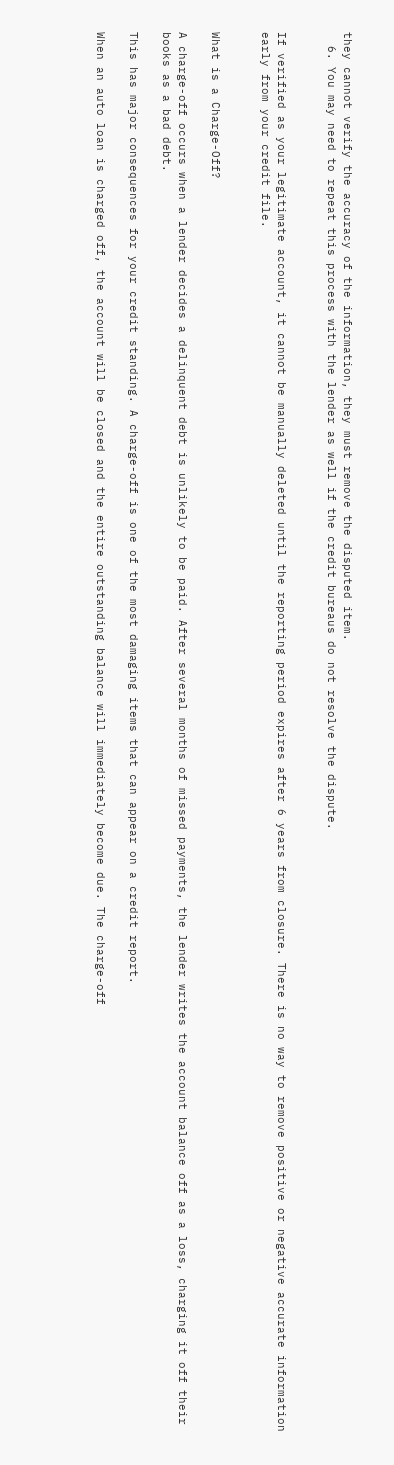they cannot verify the accuracy of the information, they must remove the disputed item.
  6. You may need to repeat this process with the lender as well if the credit bureaus do not resolve the dispute.


If verified as your legitimate account, it cannot be manually deleted until the reporting period expires after 6 years from closure. There is no way to remove positive or negative accurate information early from your credit file.


What is a Charge-Off?

A charge-off occurs when a lender decides a delinquent debt is unlikely to be paid. After several months of missed payments, the lender writes the account balance off as a loss, charging it off their books as a bad debt.

This has major consequences for your credit standing. A charge-off is one of the most damaging items that can appear on a credit report.

When an auto loan is charged off, the account will be closed and the entire outstanding balance will immediately become due. The charge-off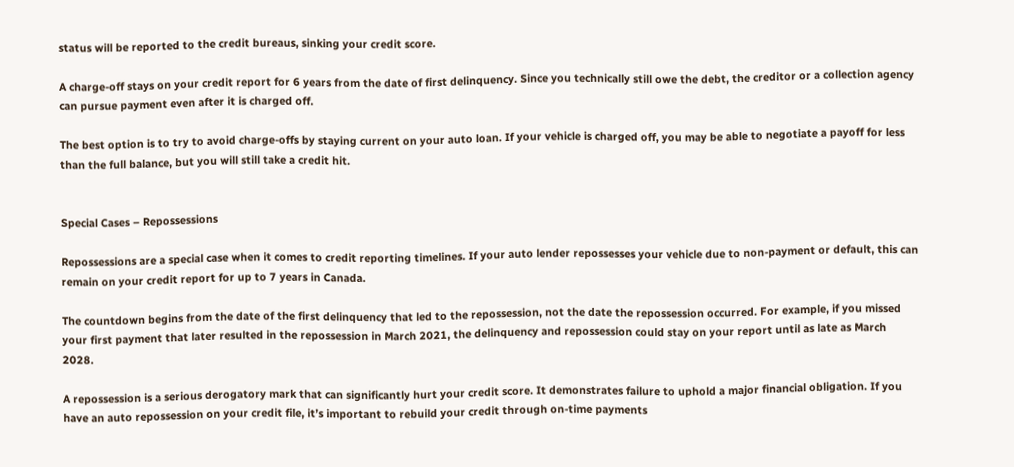status will be reported to the credit bureaus, sinking your credit score.

A charge-off stays on your credit report for 6 years from the date of first delinquency. Since you technically still owe the debt, the creditor or a collection agency can pursue payment even after it is charged off.

The best option is to try to avoid charge-offs by staying current on your auto loan. If your vehicle is charged off, you may be able to negotiate a payoff for less than the full balance, but you will still take a credit hit.


Special Cases – Repossessions

Repossessions are a special case when it comes to credit reporting timelines. If your auto lender repossesses your vehicle due to non-payment or default, this can remain on your credit report for up to 7 years in Canada.

The countdown begins from the date of the first delinquency that led to the repossession, not the date the repossession occurred. For example, if you missed your first payment that later resulted in the repossession in March 2021, the delinquency and repossession could stay on your report until as late as March 2028.

A repossession is a serious derogatory mark that can significantly hurt your credit score. It demonstrates failure to uphold a major financial obligation. If you have an auto repossession on your credit file, it’s important to rebuild your credit through on-time payments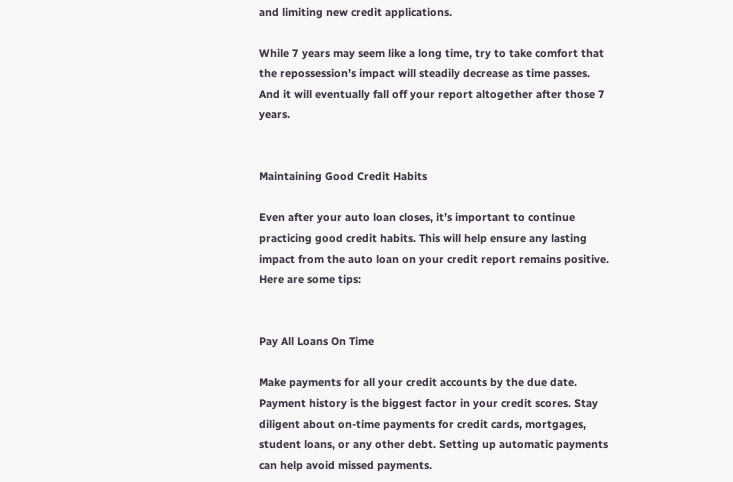and limiting new credit applications.

While 7 years may seem like a long time, try to take comfort that the repossession’s impact will steadily decrease as time passes. And it will eventually fall off your report altogether after those 7 years.


Maintaining Good Credit Habits

Even after your auto loan closes, it’s important to continue practicing good credit habits. This will help ensure any lasting impact from the auto loan on your credit report remains positive. Here are some tips:


Pay All Loans On Time

Make payments for all your credit accounts by the due date. Payment history is the biggest factor in your credit scores. Stay diligent about on-time payments for credit cards, mortgages, student loans, or any other debt. Setting up automatic payments can help avoid missed payments.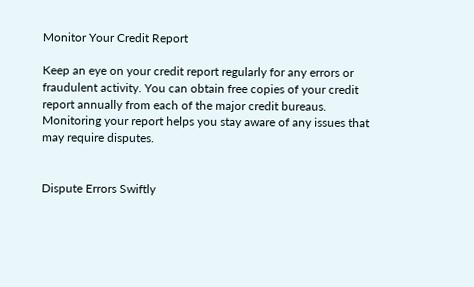Monitor Your Credit Report

Keep an eye on your credit report regularly for any errors or fraudulent activity. You can obtain free copies of your credit report annually from each of the major credit bureaus. Monitoring your report helps you stay aware of any issues that may require disputes.


Dispute Errors Swiftly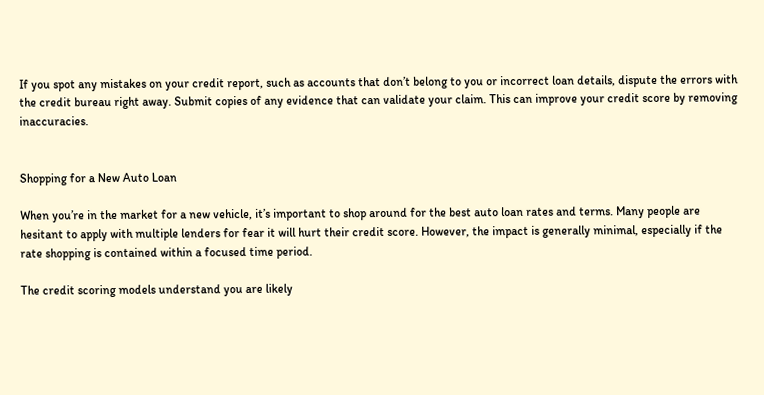If you spot any mistakes on your credit report, such as accounts that don’t belong to you or incorrect loan details, dispute the errors with the credit bureau right away. Submit copies of any evidence that can validate your claim. This can improve your credit score by removing inaccuracies.


Shopping for a New Auto Loan

When you’re in the market for a new vehicle, it’s important to shop around for the best auto loan rates and terms. Many people are hesitant to apply with multiple lenders for fear it will hurt their credit score. However, the impact is generally minimal, especially if the rate shopping is contained within a focused time period.

The credit scoring models understand you are likely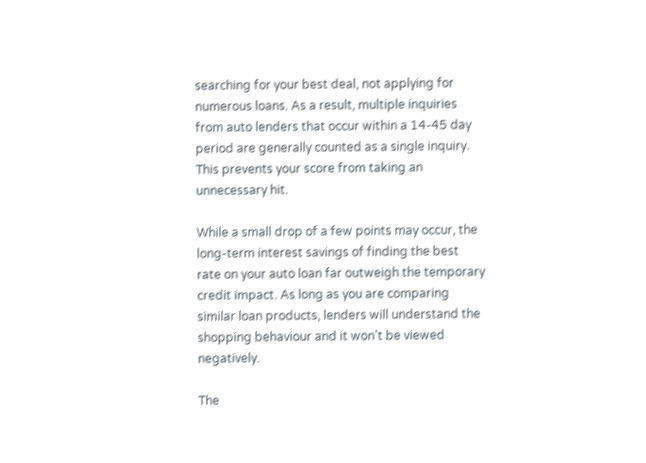searching for your best deal, not applying for numerous loans. As a result, multiple inquiries from auto lenders that occur within a 14-45 day period are generally counted as a single inquiry. This prevents your score from taking an unnecessary hit.

While a small drop of a few points may occur, the long-term interest savings of finding the best rate on your auto loan far outweigh the temporary credit impact. As long as you are comparing similar loan products, lenders will understand the shopping behaviour and it won’t be viewed negatively.

The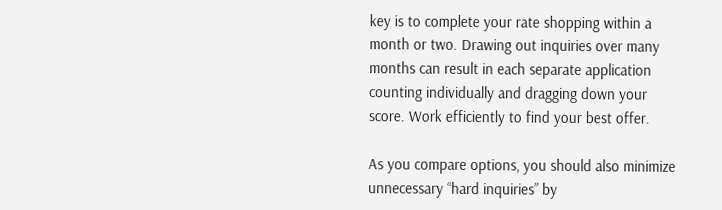key is to complete your rate shopping within a month or two. Drawing out inquiries over many months can result in each separate application counting individually and dragging down your score. Work efficiently to find your best offer.

As you compare options, you should also minimize unnecessary “hard inquiries” by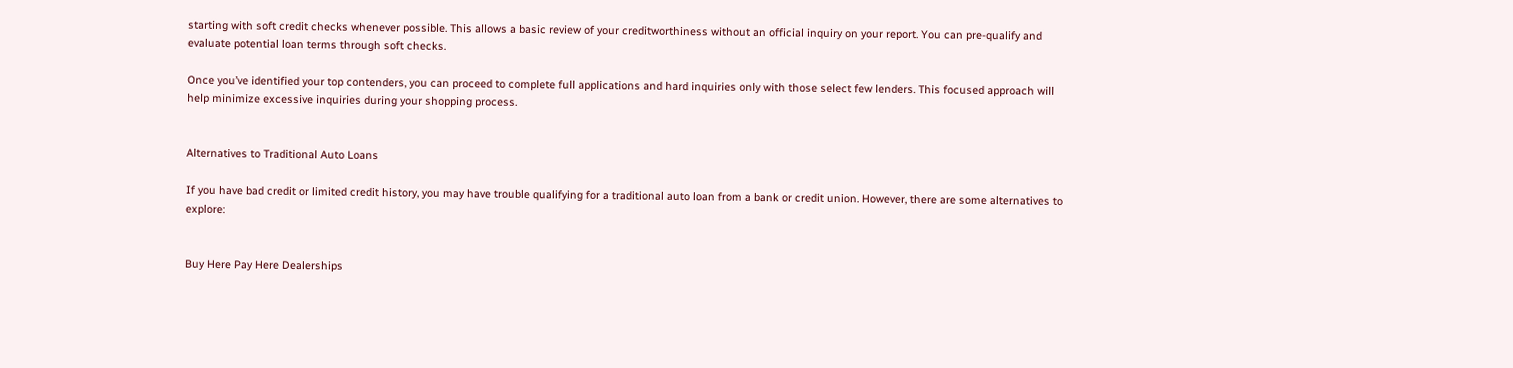starting with soft credit checks whenever possible. This allows a basic review of your creditworthiness without an official inquiry on your report. You can pre-qualify and evaluate potential loan terms through soft checks.

Once you’ve identified your top contenders, you can proceed to complete full applications and hard inquiries only with those select few lenders. This focused approach will help minimize excessive inquiries during your shopping process.


Alternatives to Traditional Auto Loans

If you have bad credit or limited credit history, you may have trouble qualifying for a traditional auto loan from a bank or credit union. However, there are some alternatives to explore:


Buy Here Pay Here Dealerships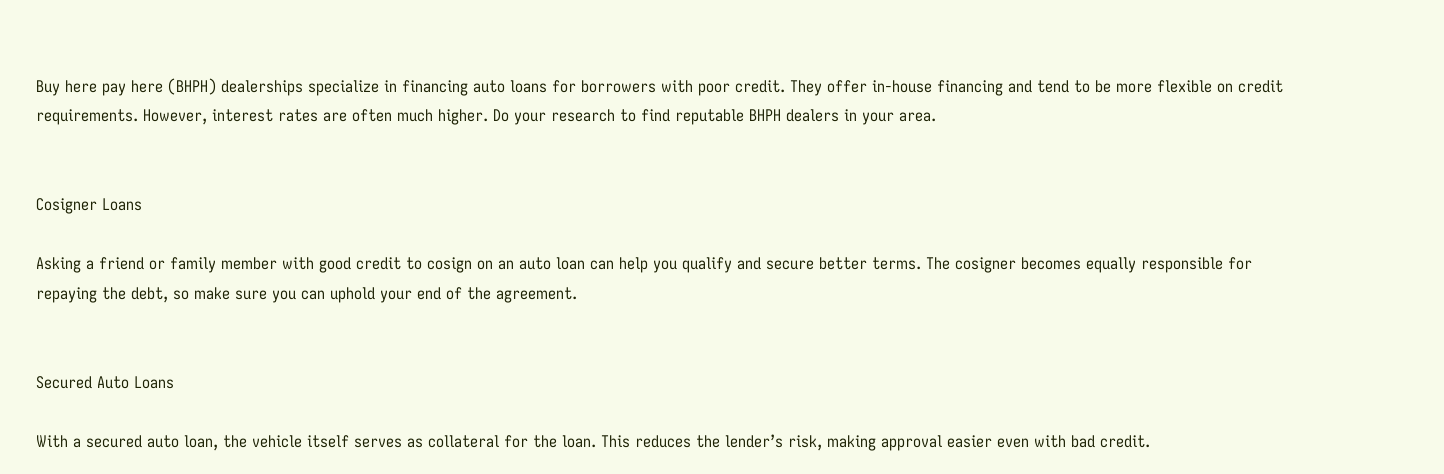Buy here pay here (BHPH) dealerships specialize in financing auto loans for borrowers with poor credit. They offer in-house financing and tend to be more flexible on credit requirements. However, interest rates are often much higher. Do your research to find reputable BHPH dealers in your area.


Cosigner Loans

Asking a friend or family member with good credit to cosign on an auto loan can help you qualify and secure better terms. The cosigner becomes equally responsible for repaying the debt, so make sure you can uphold your end of the agreement.


Secured Auto Loans

With a secured auto loan, the vehicle itself serves as collateral for the loan. This reduces the lender’s risk, making approval easier even with bad credit.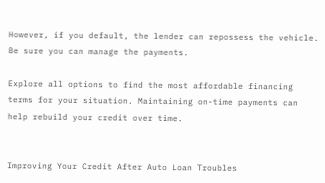However, if you default, the lender can repossess the vehicle. Be sure you can manage the payments.

Explore all options to find the most affordable financing terms for your situation. Maintaining on-time payments can help rebuild your credit over time.


Improving Your Credit After Auto Loan Troubles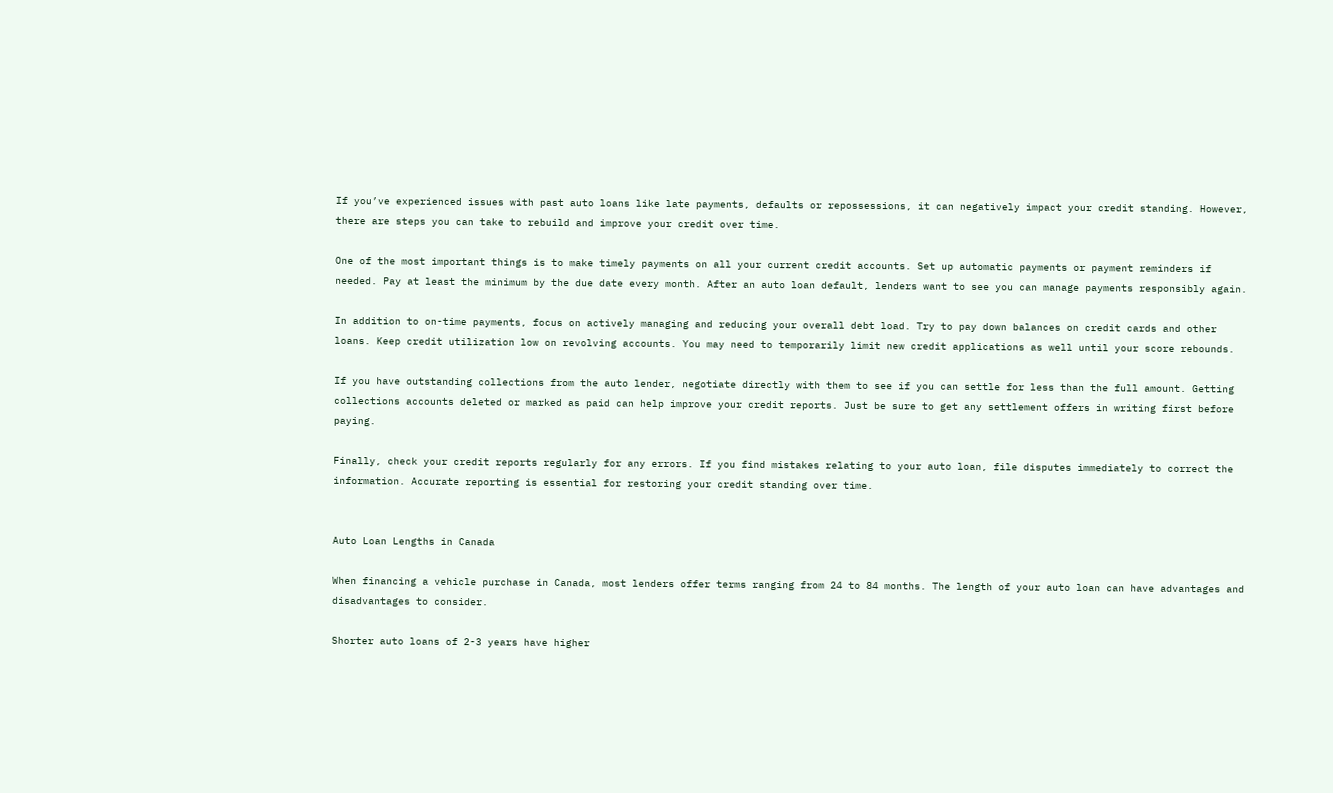If you’ve experienced issues with past auto loans like late payments, defaults or repossessions, it can negatively impact your credit standing. However, there are steps you can take to rebuild and improve your credit over time.

One of the most important things is to make timely payments on all your current credit accounts. Set up automatic payments or payment reminders if needed. Pay at least the minimum by the due date every month. After an auto loan default, lenders want to see you can manage payments responsibly again.

In addition to on-time payments, focus on actively managing and reducing your overall debt load. Try to pay down balances on credit cards and other loans. Keep credit utilization low on revolving accounts. You may need to temporarily limit new credit applications as well until your score rebounds.

If you have outstanding collections from the auto lender, negotiate directly with them to see if you can settle for less than the full amount. Getting collections accounts deleted or marked as paid can help improve your credit reports. Just be sure to get any settlement offers in writing first before paying.

Finally, check your credit reports regularly for any errors. If you find mistakes relating to your auto loan, file disputes immediately to correct the information. Accurate reporting is essential for restoring your credit standing over time.


Auto Loan Lengths in Canada

When financing a vehicle purchase in Canada, most lenders offer terms ranging from 24 to 84 months. The length of your auto loan can have advantages and disadvantages to consider.

Shorter auto loans of 2-3 years have higher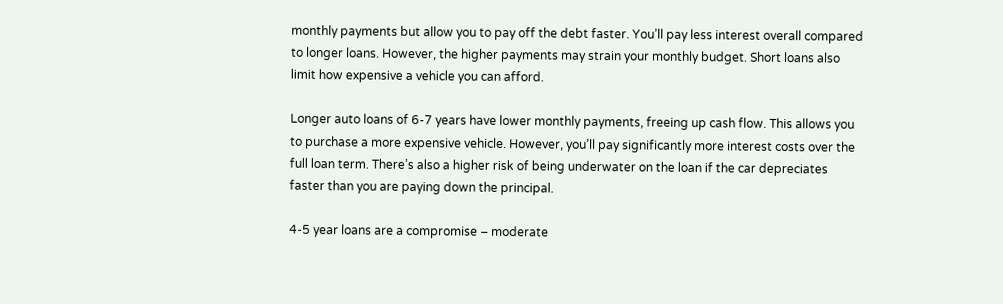monthly payments but allow you to pay off the debt faster. You’ll pay less interest overall compared to longer loans. However, the higher payments may strain your monthly budget. Short loans also limit how expensive a vehicle you can afford.

Longer auto loans of 6-7 years have lower monthly payments, freeing up cash flow. This allows you to purchase a more expensive vehicle. However, you’ll pay significantly more interest costs over the full loan term. There’s also a higher risk of being underwater on the loan if the car depreciates faster than you are paying down the principal.

4-5 year loans are a compromise – moderate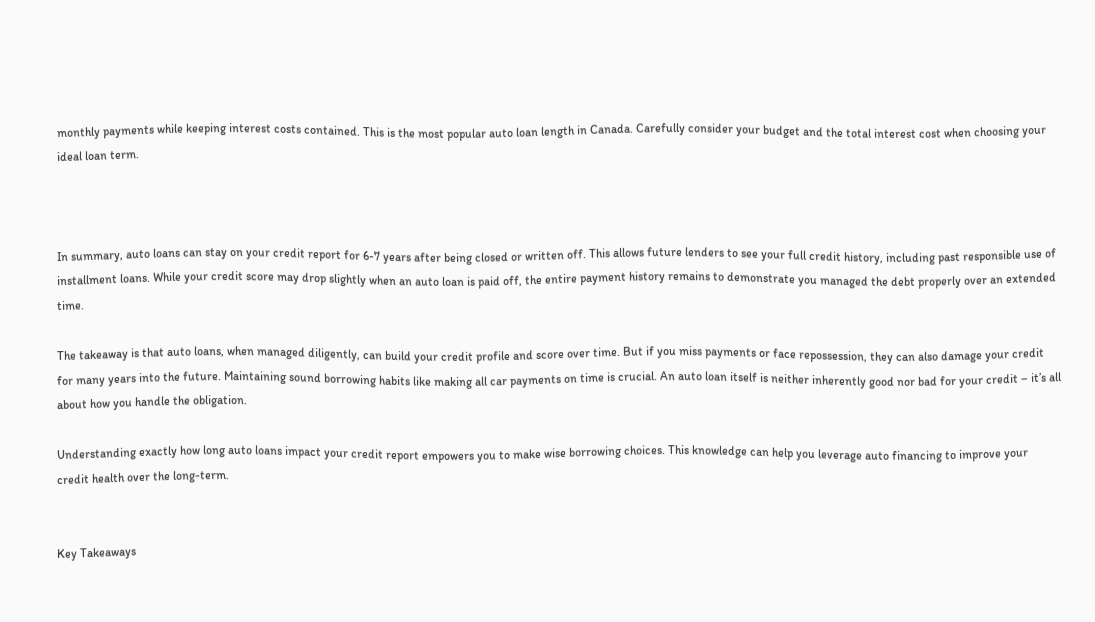monthly payments while keeping interest costs contained. This is the most popular auto loan length in Canada. Carefully consider your budget and the total interest cost when choosing your ideal loan term.



In summary, auto loans can stay on your credit report for 6-7 years after being closed or written off. This allows future lenders to see your full credit history, including past responsible use of installment loans. While your credit score may drop slightly when an auto loan is paid off, the entire payment history remains to demonstrate you managed the debt properly over an extended time.

The takeaway is that auto loans, when managed diligently, can build your credit profile and score over time. But if you miss payments or face repossession, they can also damage your credit for many years into the future. Maintaining sound borrowing habits like making all car payments on time is crucial. An auto loan itself is neither inherently good nor bad for your credit – it’s all about how you handle the obligation.

Understanding exactly how long auto loans impact your credit report empowers you to make wise borrowing choices. This knowledge can help you leverage auto financing to improve your credit health over the long-term.


Key Takeaways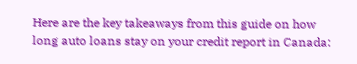Here are the key takeaways from this guide on how long auto loans stay on your credit report in Canada: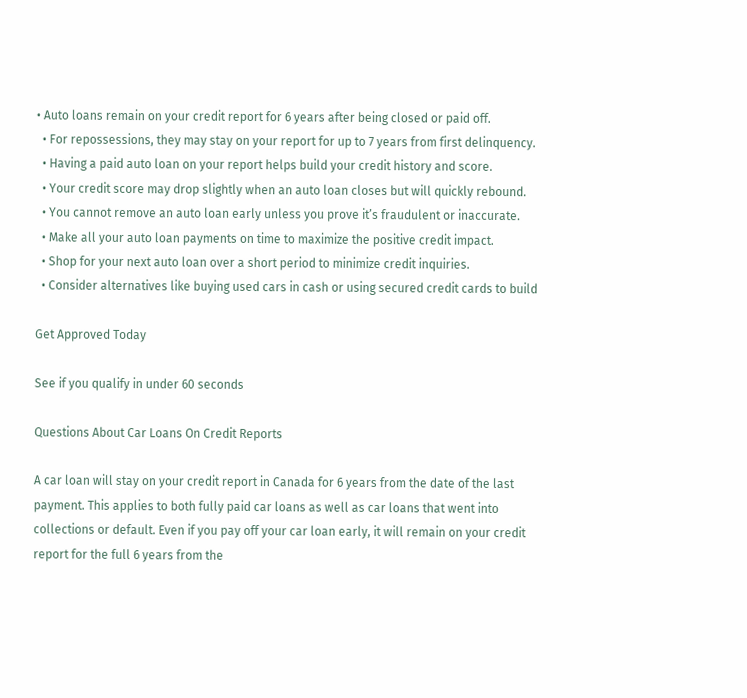• Auto loans remain on your credit report for 6 years after being closed or paid off.
  • For repossessions, they may stay on your report for up to 7 years from first delinquency.
  • Having a paid auto loan on your report helps build your credit history and score.
  • Your credit score may drop slightly when an auto loan closes but will quickly rebound.
  • You cannot remove an auto loan early unless you prove it’s fraudulent or inaccurate.
  • Make all your auto loan payments on time to maximize the positive credit impact.
  • Shop for your next auto loan over a short period to minimize credit inquiries.
  • Consider alternatives like buying used cars in cash or using secured credit cards to build

Get Approved Today

See if you qualify in under 60 seconds

Questions About Car Loans On Credit Reports

A car loan will stay on your credit report in Canada for 6 years from the date of the last payment. This applies to both fully paid car loans as well as car loans that went into collections or default. Even if you pay off your car loan early, it will remain on your credit report for the full 6 years from the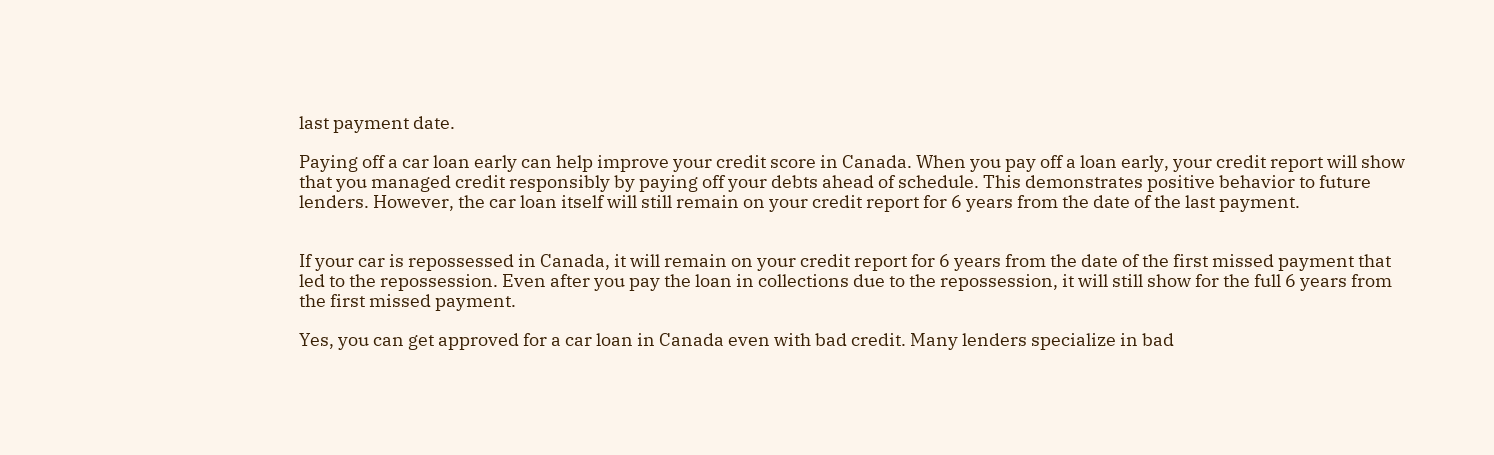last payment date.

Paying off a car loan early can help improve your credit score in Canada. When you pay off a loan early, your credit report will show that you managed credit responsibly by paying off your debts ahead of schedule. This demonstrates positive behavior to future lenders. However, the car loan itself will still remain on your credit report for 6 years from the date of the last payment.


If your car is repossessed in Canada, it will remain on your credit report for 6 years from the date of the first missed payment that led to the repossession. Even after you pay the loan in collections due to the repossession, it will still show for the full 6 years from the first missed payment.

Yes, you can get approved for a car loan in Canada even with bad credit. Many lenders specialize in bad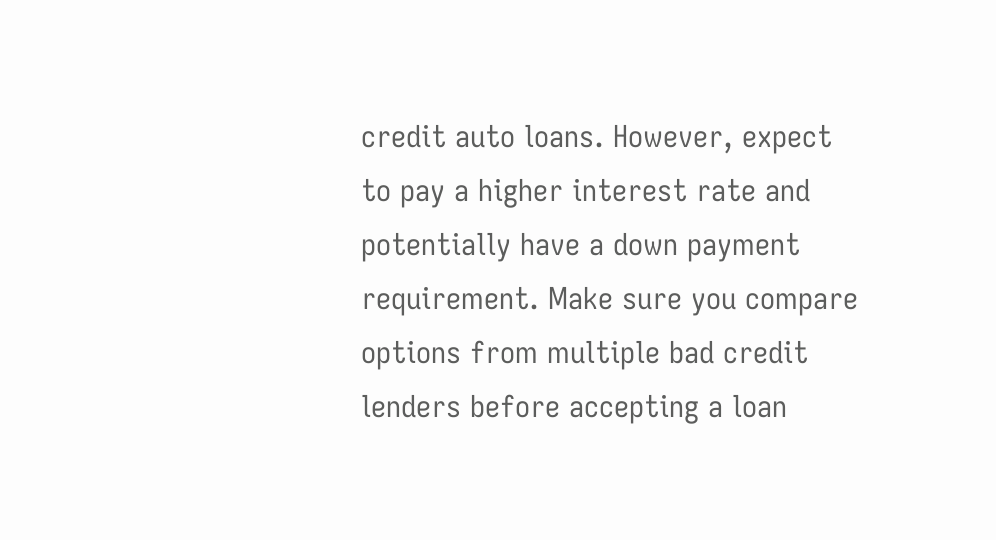credit auto loans. However, expect to pay a higher interest rate and potentially have a down payment requirement. Make sure you compare options from multiple bad credit lenders before accepting a loan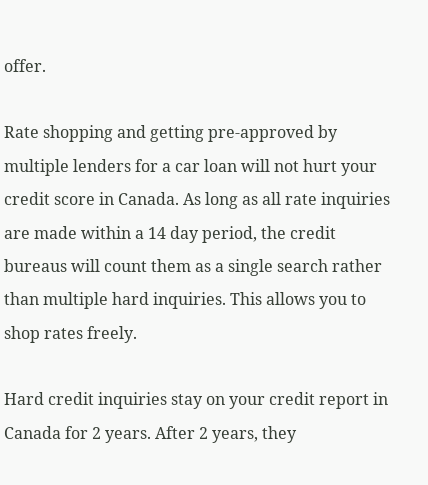offer.

Rate shopping and getting pre-approved by multiple lenders for a car loan will not hurt your credit score in Canada. As long as all rate inquiries are made within a 14 day period, the credit bureaus will count them as a single search rather than multiple hard inquiries. This allows you to shop rates freely.

Hard credit inquiries stay on your credit report in Canada for 2 years. After 2 years, they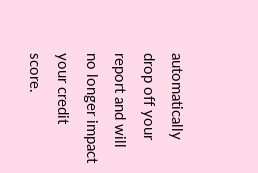automatically drop off your report and will no longer impact your credit score.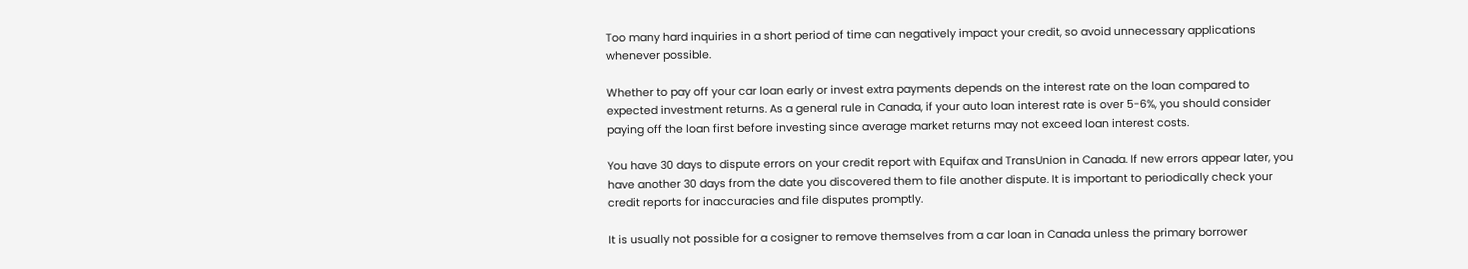Too many hard inquiries in a short period of time can negatively impact your credit, so avoid unnecessary applications whenever possible.

Whether to pay off your car loan early or invest extra payments depends on the interest rate on the loan compared to expected investment returns. As a general rule in Canada, if your auto loan interest rate is over 5-6%, you should consider paying off the loan first before investing since average market returns may not exceed loan interest costs.

You have 30 days to dispute errors on your credit report with Equifax and TransUnion in Canada. If new errors appear later, you have another 30 days from the date you discovered them to file another dispute. It is important to periodically check your credit reports for inaccuracies and file disputes promptly.

It is usually not possible for a cosigner to remove themselves from a car loan in Canada unless the primary borrower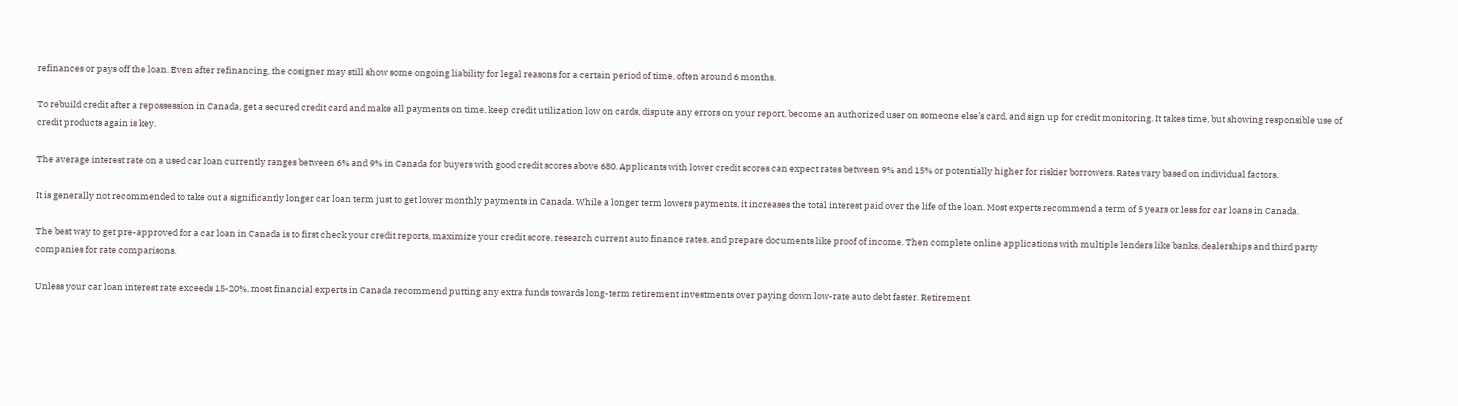refinances or pays off the loan. Even after refinancing, the cosigner may still show some ongoing liability for legal reasons for a certain period of time, often around 6 months.

To rebuild credit after a repossession in Canada, get a secured credit card and make all payments on time, keep credit utilization low on cards, dispute any errors on your report, become an authorized user on someone else’s card, and sign up for credit monitoring. It takes time, but showing responsible use of credit products again is key.

The average interest rate on a used car loan currently ranges between 6% and 9% in Canada for buyers with good credit scores above 680. Applicants with lower credit scores can expect rates between 9% and 15% or potentially higher for riskier borrowers. Rates vary based on individual factors.

It is generally not recommended to take out a significantly longer car loan term just to get lower monthly payments in Canada. While a longer term lowers payments, it increases the total interest paid over the life of the loan. Most experts recommend a term of 5 years or less for car loans in Canada.

The best way to get pre-approved for a car loan in Canada is to first check your credit reports, maximize your credit score, research current auto finance rates, and prepare documents like proof of income. Then complete online applications with multiple lenders like banks, dealerships and third party companies for rate comparisons.

Unless your car loan interest rate exceeds 15-20%, most financial experts in Canada recommend putting any extra funds towards long-term retirement investments over paying down low-rate auto debt faster. Retirement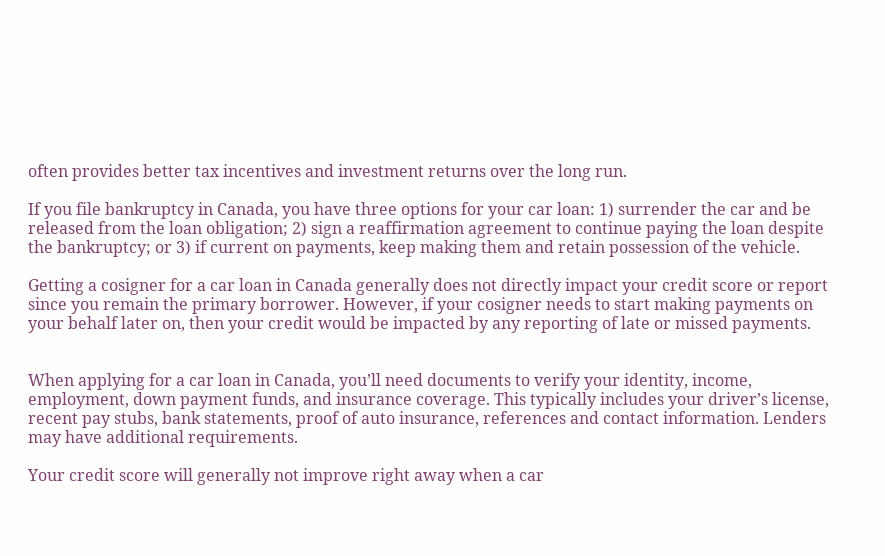often provides better tax incentives and investment returns over the long run.

If you file bankruptcy in Canada, you have three options for your car loan: 1) surrender the car and be released from the loan obligation; 2) sign a reaffirmation agreement to continue paying the loan despite the bankruptcy; or 3) if current on payments, keep making them and retain possession of the vehicle.

Getting a cosigner for a car loan in Canada generally does not directly impact your credit score or report since you remain the primary borrower. However, if your cosigner needs to start making payments on your behalf later on, then your credit would be impacted by any reporting of late or missed payments.


When applying for a car loan in Canada, you’ll need documents to verify your identity, income, employment, down payment funds, and insurance coverage. This typically includes your driver’s license, recent pay stubs, bank statements, proof of auto insurance, references and contact information. Lenders may have additional requirements.

Your credit score will generally not improve right away when a car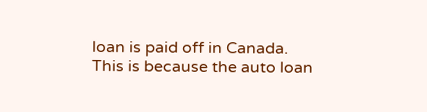loan is paid off in Canada. This is because the auto loan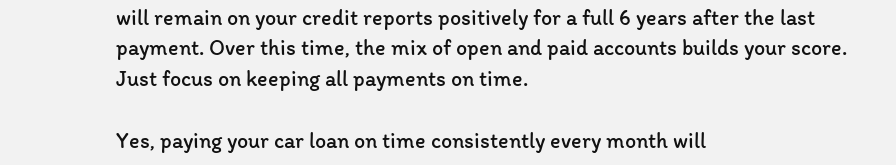will remain on your credit reports positively for a full 6 years after the last payment. Over this time, the mix of open and paid accounts builds your score. Just focus on keeping all payments on time.

Yes, paying your car loan on time consistently every month will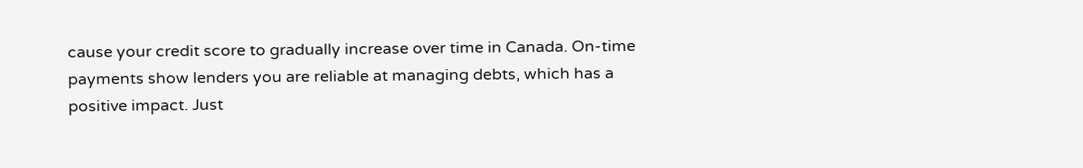cause your credit score to gradually increase over time in Canada. On-time payments show lenders you are reliable at managing debts, which has a positive impact. Just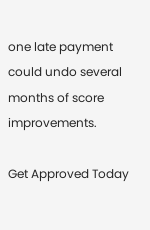one late payment could undo several months of score improvements.

Get Approved Today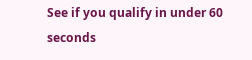See if you qualify in under 60 seconds